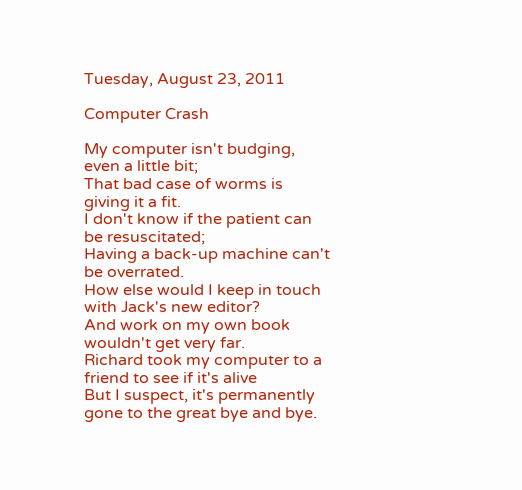Tuesday, August 23, 2011

Computer Crash

My computer isn't budging, even a little bit;
That bad case of worms is giving it a fit.
I don't know if the patient can be resuscitated;
Having a back-up machine can't be overrated.
How else would I keep in touch with Jack's new editor?
And work on my own book wouldn't get very far.
Richard took my computer to a friend to see if it's alive
But I suspect, it's permanently gone to the great bye and bye.